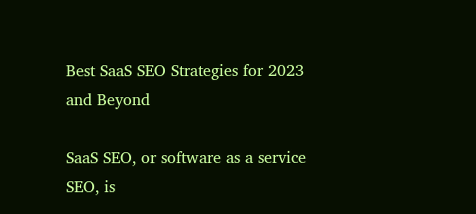Best SaaS SEO Strategies for 2023 and Beyond

SaaS SEO, or software as a service SEO, is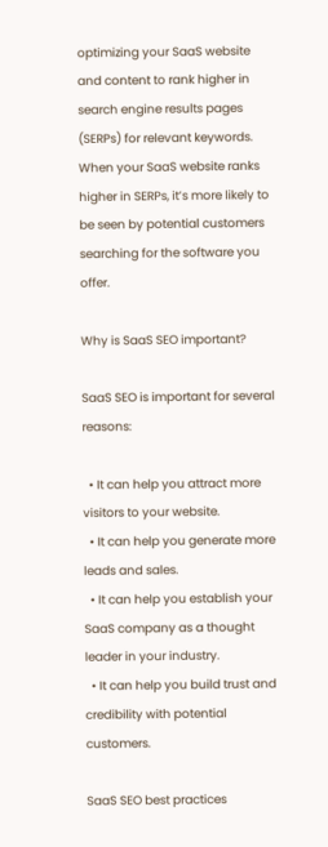optimizing your SaaS website and content to rank higher in search engine results pages (SERPs) for relevant keywords. When your SaaS website ranks higher in SERPs, it’s more likely to be seen by potential customers searching for the software you offer.

Why is SaaS SEO important?

SaaS SEO is important for several reasons:

  • It can help you attract more visitors to your website.
  • It can help you generate more leads and sales.
  • It can help you establish your SaaS company as a thought leader in your industry.
  • It can help you build trust and credibility with potential customers.

SaaS SEO best practices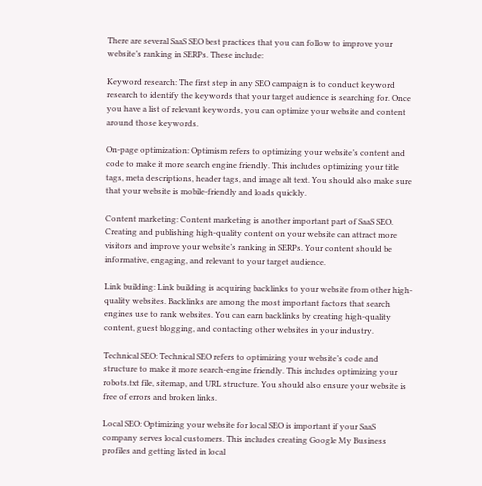There are several SaaS SEO best practices that you can follow to improve your website’s ranking in SERPs. These include:

Keyword research: The first step in any SEO campaign is to conduct keyword research to identify the keywords that your target audience is searching for. Once you have a list of relevant keywords, you can optimize your website and content around those keywords.

On-page optimization: Optimism refers to optimizing your website’s content and code to make it more search engine friendly. This includes optimizing your title tags, meta descriptions, header tags, and image alt text. You should also make sure that your website is mobile-friendly and loads quickly.

Content marketing: Content marketing is another important part of SaaS SEO. Creating and publishing high-quality content on your website can attract more visitors and improve your website’s ranking in SERPs. Your content should be informative, engaging, and relevant to your target audience.

Link building: Link building is acquiring backlinks to your website from other high-quality websites. Backlinks are among the most important factors that search engines use to rank websites. You can earn backlinks by creating high-quality content, guest blogging, and contacting other websites in your industry.

Technical SEO: Technical SEO refers to optimizing your website’s code and structure to make it more search-engine friendly. This includes optimizing your robots.txt file, sitemap, and URL structure. You should also ensure your website is free of errors and broken links.

Local SEO: Optimizing your website for local SEO is important if your SaaS company serves local customers. This includes creating Google My Business profiles and getting listed in local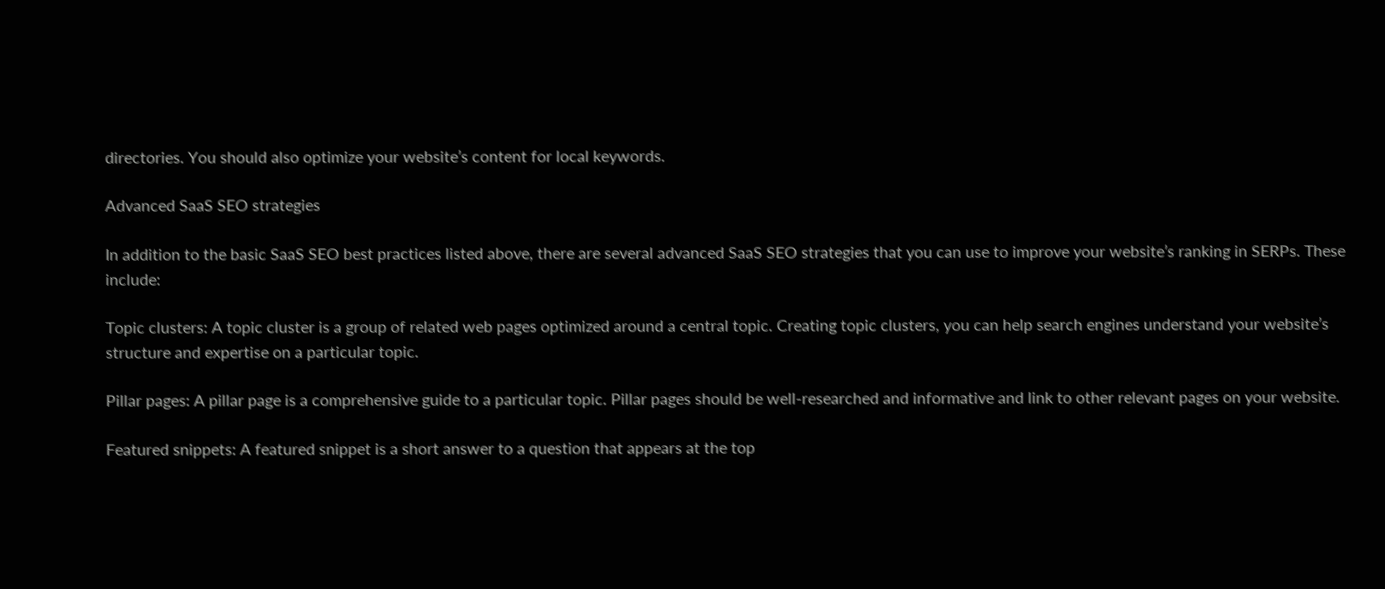directories. You should also optimize your website’s content for local keywords.

Advanced SaaS SEO strategies

In addition to the basic SaaS SEO best practices listed above, there are several advanced SaaS SEO strategies that you can use to improve your website’s ranking in SERPs. These include:

Topic clusters: A topic cluster is a group of related web pages optimized around a central topic. Creating topic clusters, you can help search engines understand your website’s structure and expertise on a particular topic.

Pillar pages: A pillar page is a comprehensive guide to a particular topic. Pillar pages should be well-researched and informative and link to other relevant pages on your website.

Featured snippets: A featured snippet is a short answer to a question that appears at the top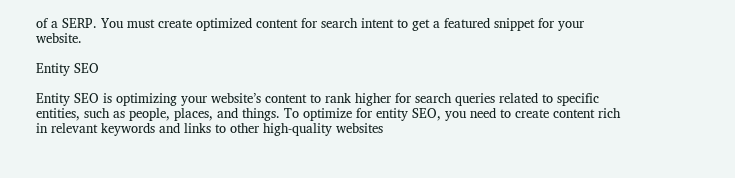of a SERP. You must create optimized content for search intent to get a featured snippet for your website.

Entity SEO

Entity SEO is optimizing your website’s content to rank higher for search queries related to specific entities, such as people, places, and things. To optimize for entity SEO, you need to create content rich in relevant keywords and links to other high-quality websites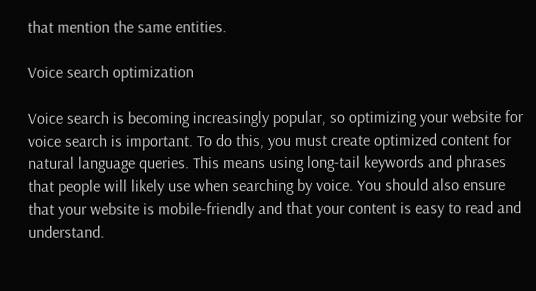that mention the same entities.

Voice search optimization

Voice search is becoming increasingly popular, so optimizing your website for voice search is important. To do this, you must create optimized content for natural language queries. This means using long-tail keywords and phrases that people will likely use when searching by voice. You should also ensure that your website is mobile-friendly and that your content is easy to read and understand.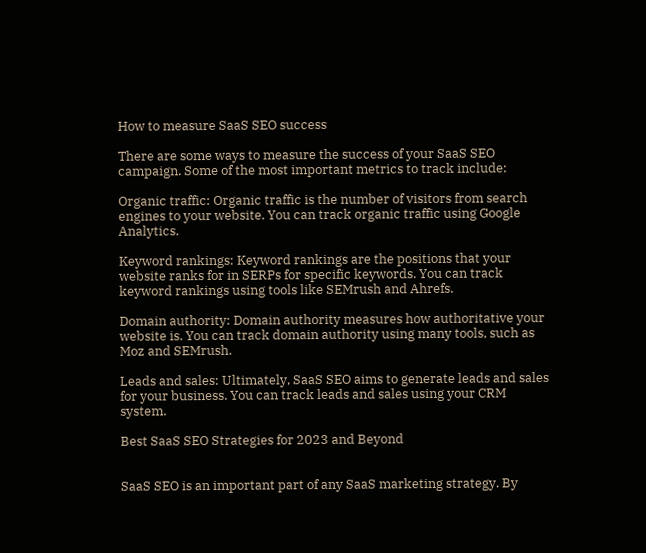How to measure SaaS SEO success

There are some ways to measure the success of your SaaS SEO campaign. Some of the most important metrics to track include:

Organic traffic: Organic traffic is the number of visitors from search engines to your website. You can track organic traffic using Google Analytics.

Keyword rankings: Keyword rankings are the positions that your website ranks for in SERPs for specific keywords. You can track keyword rankings using tools like SEMrush and Ahrefs.

Domain authority: Domain authority measures how authoritative your website is. You can track domain authority using many tools, such as Moz and SEMrush.

Leads and sales: Ultimately, SaaS SEO aims to generate leads and sales for your business. You can track leads and sales using your CRM system.

Best SaaS SEO Strategies for 2023 and Beyond


SaaS SEO is an important part of any SaaS marketing strategy. By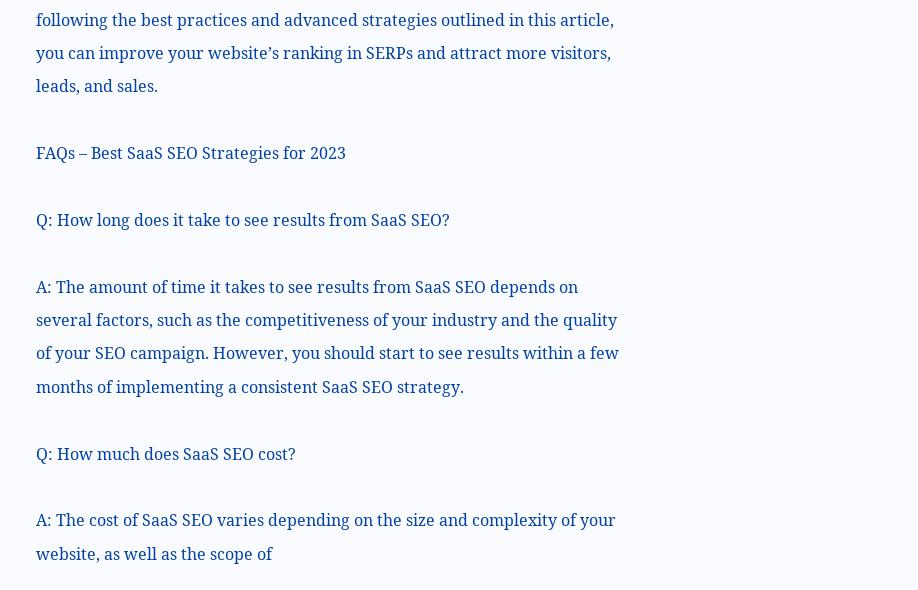following the best practices and advanced strategies outlined in this article, you can improve your website’s ranking in SERPs and attract more visitors, leads, and sales.

FAQs – Best SaaS SEO Strategies for 2023

Q: How long does it take to see results from SaaS SEO?

A: The amount of time it takes to see results from SaaS SEO depends on several factors, such as the competitiveness of your industry and the quality of your SEO campaign. However, you should start to see results within a few months of implementing a consistent SaaS SEO strategy.

Q: How much does SaaS SEO cost?

A: The cost of SaaS SEO varies depending on the size and complexity of your website, as well as the scope of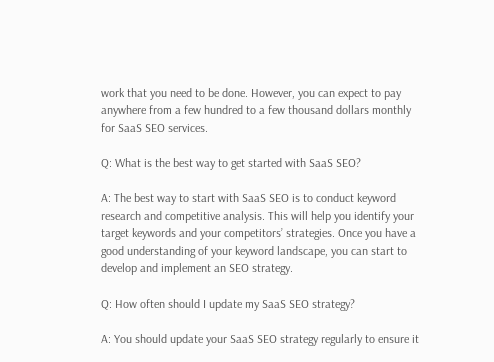work that you need to be done. However, you can expect to pay anywhere from a few hundred to a few thousand dollars monthly for SaaS SEO services.

Q: What is the best way to get started with SaaS SEO?

A: The best way to start with SaaS SEO is to conduct keyword research and competitive analysis. This will help you identify your target keywords and your competitors’ strategies. Once you have a good understanding of your keyword landscape, you can start to develop and implement an SEO strategy.

Q: How often should I update my SaaS SEO strategy?

A: You should update your SaaS SEO strategy regularly to ensure it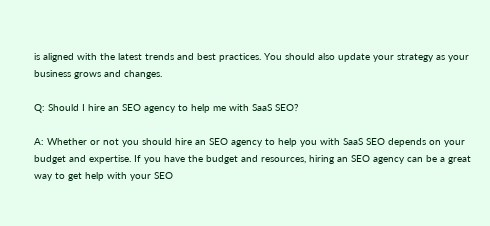is aligned with the latest trends and best practices. You should also update your strategy as your business grows and changes.

Q: Should I hire an SEO agency to help me with SaaS SEO?

A: Whether or not you should hire an SEO agency to help you with SaaS SEO depends on your budget and expertise. If you have the budget and resources, hiring an SEO agency can be a great way to get help with your SEO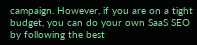campaign. However, if you are on a tight budget, you can do your own SaaS SEO by following the best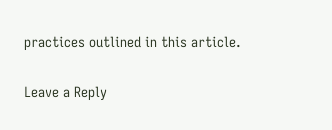practices outlined in this article.

Leave a Reply